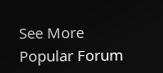See More
Popular Forum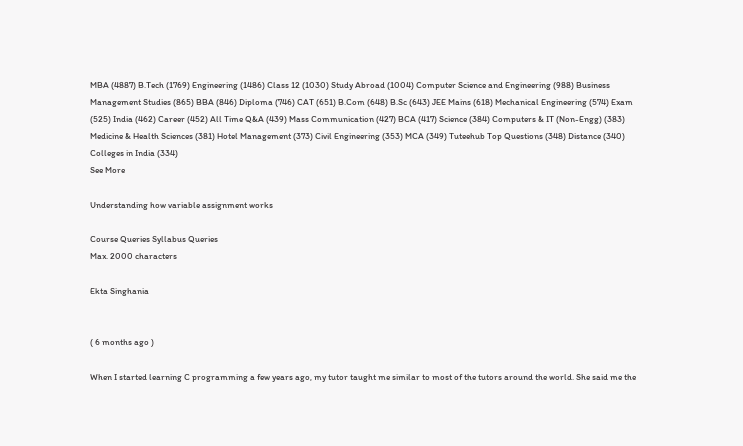MBA (4887) B.Tech (1769) Engineering (1486) Class 12 (1030) Study Abroad (1004) Computer Science and Engineering (988) Business Management Studies (865) BBA (846) Diploma (746) CAT (651) B.Com (648) B.Sc (643) JEE Mains (618) Mechanical Engineering (574) Exam (525) India (462) Career (452) All Time Q&A (439) Mass Communication (427) BCA (417) Science (384) Computers & IT (Non-Engg) (383) Medicine & Health Sciences (381) Hotel Management (373) Civil Engineering (353) MCA (349) Tuteehub Top Questions (348) Distance (340) Colleges in India (334)
See More

Understanding how variable assignment works

Course Queries Syllabus Queries
Max. 2000 characters

Ekta Singhania


( 6 months ago )

When I started learning C programming a few years ago, my tutor taught me similar to most of the tutors around the world. She said me the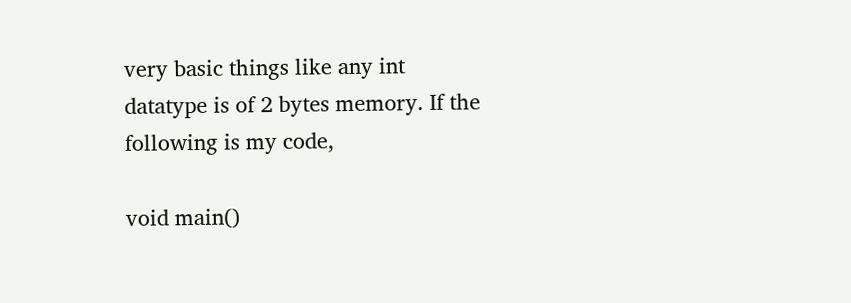very basic things like any int datatype is of 2 bytes memory. If the following is my code,

void main()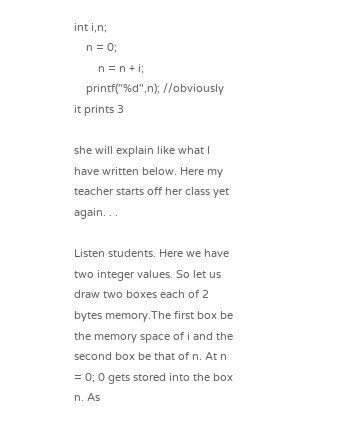int i,n;
    n = 0;
        n = n + i;
    printf("%d",n); //obviously it prints 3

she will explain like what I have written below. Here my teacher starts off her class yet again. . .

Listen students. Here we have two integer values. So let us draw two boxes each of 2 bytes memory.The first box be the memory space of i and the second box be that of n. At n = 0; 0 gets stored into the box n. As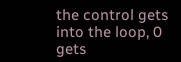the control gets into the loop, 0 gets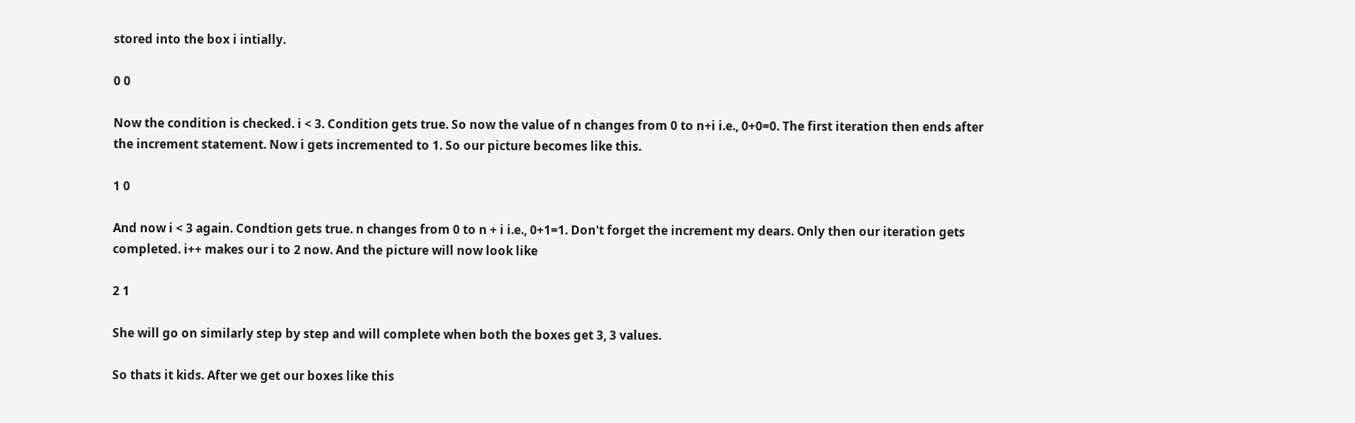stored into the box i intially.

0 0

Now the condition is checked. i < 3. Condition gets true. So now the value of n changes from 0 to n+i i.e., 0+0=0. The first iteration then ends after the increment statement. Now i gets incremented to 1. So our picture becomes like this.

1 0

And now i < 3 again. Condtion gets true. n changes from 0 to n + i i.e., 0+1=1. Don't forget the increment my dears. Only then our iteration gets completed. i++ makes our i to 2 now. And the picture will now look like

2 1

She will go on similarly step by step and will complete when both the boxes get 3, 3 values.

So thats it kids. After we get our boxes like this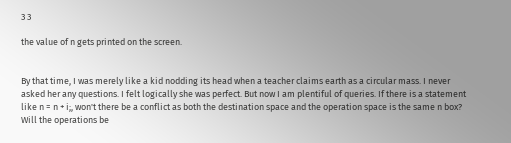3 3

the value of n gets printed on the screen.


By that time, I was merely like a kid nodding its head when a teacher claims earth as a circular mass. I never asked her any questions. I felt logically she was perfect. But now I am plentiful of queries. If there is a statement like n = n + i;, won't there be a conflict as both the destination space and the operation space is the same n box? Will the operations be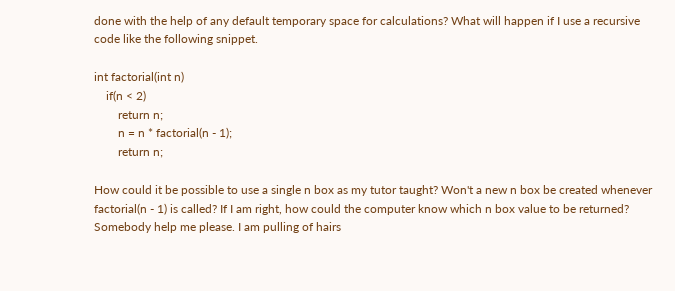done with the help of any default temporary space for calculations? What will happen if I use a recursive code like the following snippet.

int factorial(int n)
    if(n < 2)
        return n;
        n = n * factorial(n - 1);
        return n;

How could it be possible to use a single n box as my tutor taught? Won't a new n box be created whenever factorial(n - 1) is called? If I am right, how could the computer know which n box value to be returned? Somebody help me please. I am pulling of hairs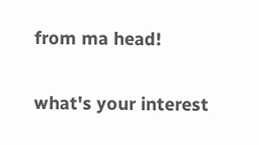from ma head!

what's your interest